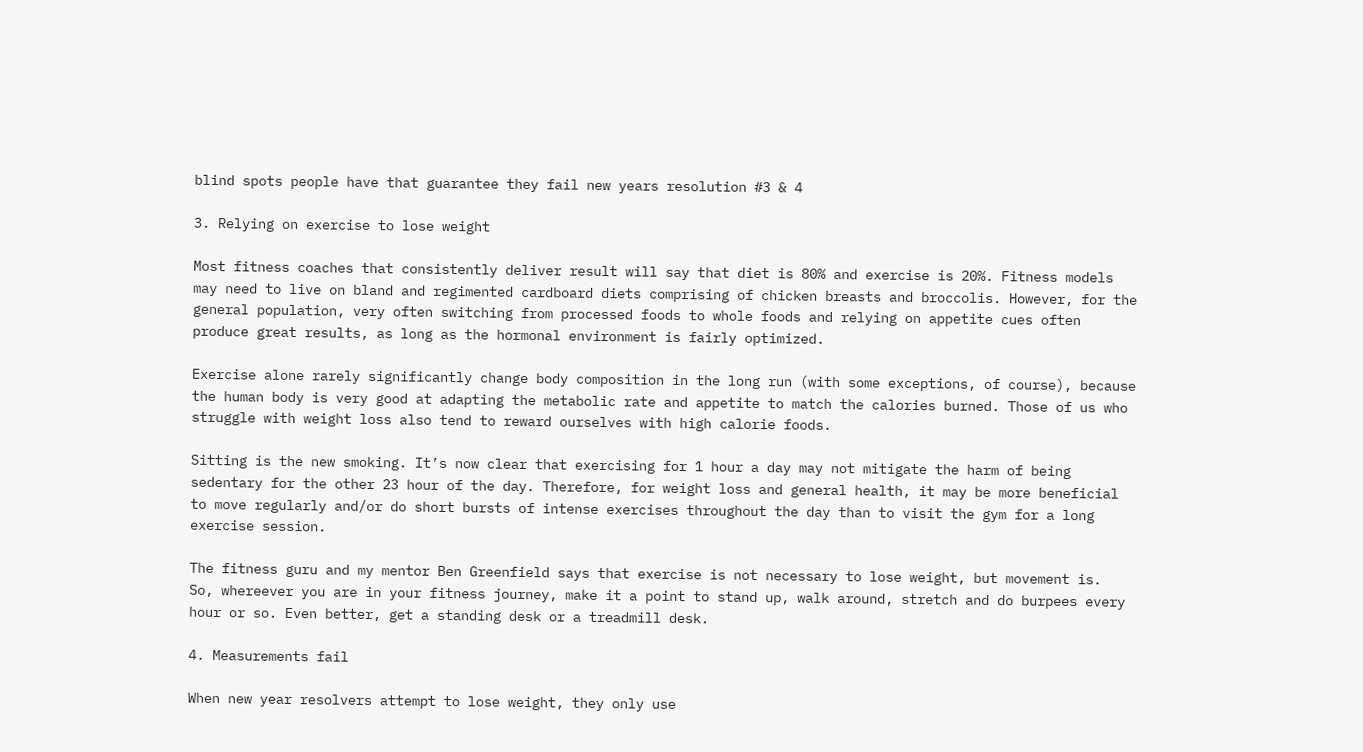blind spots people have that guarantee they fail new years resolution #3 & 4

3. Relying on exercise to lose weight

Most fitness coaches that consistently deliver result will say that diet is 80% and exercise is 20%. Fitness models may need to live on bland and regimented cardboard diets comprising of chicken breasts and broccolis. However, for the general population, very often switching from processed foods to whole foods and relying on appetite cues often produce great results, as long as the hormonal environment is fairly optimized.

Exercise alone rarely significantly change body composition in the long run (with some exceptions, of course), because the human body is very good at adapting the metabolic rate and appetite to match the calories burned. Those of us who struggle with weight loss also tend to reward ourselves with high calorie foods.

Sitting is the new smoking. It’s now clear that exercising for 1 hour a day may not mitigate the harm of being sedentary for the other 23 hour of the day. Therefore, for weight loss and general health, it may be more beneficial to move regularly and/or do short bursts of intense exercises throughout the day than to visit the gym for a long exercise session.

The fitness guru and my mentor Ben Greenfield says that exercise is not necessary to lose weight, but movement is.  So, whereever you are in your fitness journey, make it a point to stand up, walk around, stretch and do burpees every hour or so. Even better, get a standing desk or a treadmill desk.

4. Measurements fail

When new year resolvers attempt to lose weight, they only use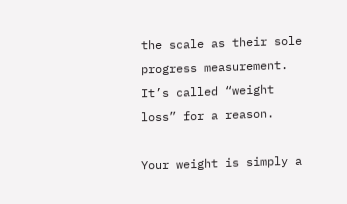the scale as their sole progress measurement. It’s called “weight loss” for a reason.

Your weight is simply a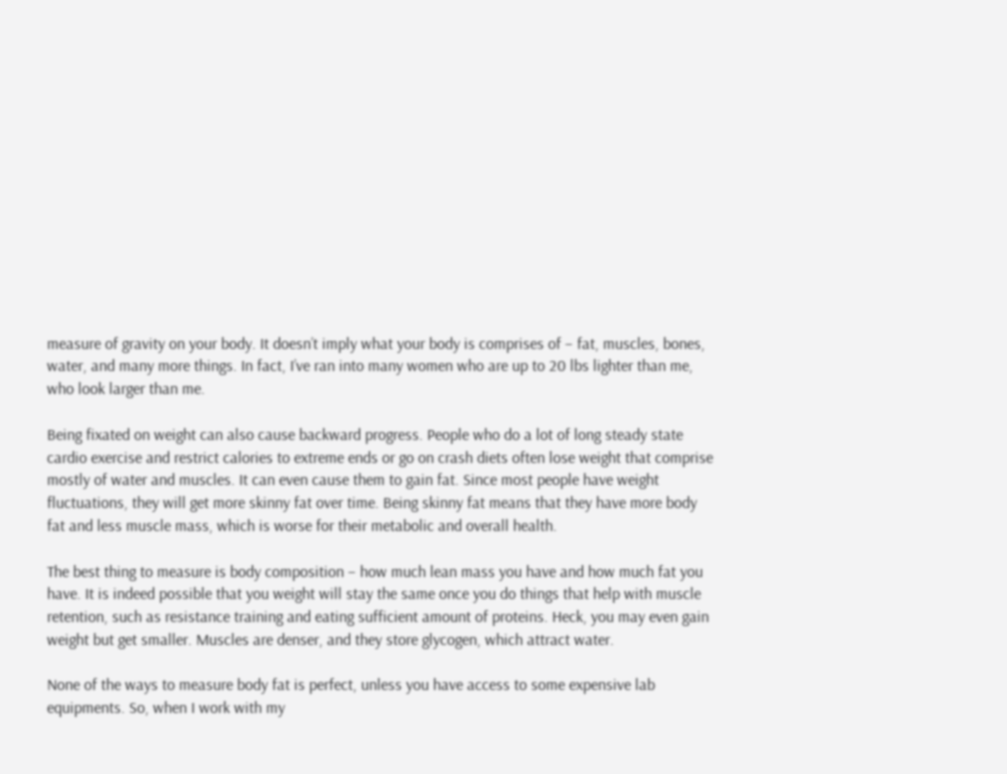measure of gravity on your body. It doesn’t imply what your body is comprises of – fat, muscles, bones, water, and many more things. In fact, I’ve ran into many women who are up to 20 lbs lighter than me, who look larger than me.

Being fixated on weight can also cause backward progress. People who do a lot of long steady state cardio exercise and restrict calories to extreme ends or go on crash diets often lose weight that comprise mostly of water and muscles. It can even cause them to gain fat. Since most people have weight fluctuations, they will get more skinny fat over time. Being skinny fat means that they have more body fat and less muscle mass, which is worse for their metabolic and overall health.

The best thing to measure is body composition – how much lean mass you have and how much fat you have. It is indeed possible that you weight will stay the same once you do things that help with muscle retention, such as resistance training and eating sufficient amount of proteins. Heck, you may even gain weight but get smaller. Muscles are denser, and they store glycogen, which attract water.

None of the ways to measure body fat is perfect, unless you have access to some expensive lab equipments. So, when I work with my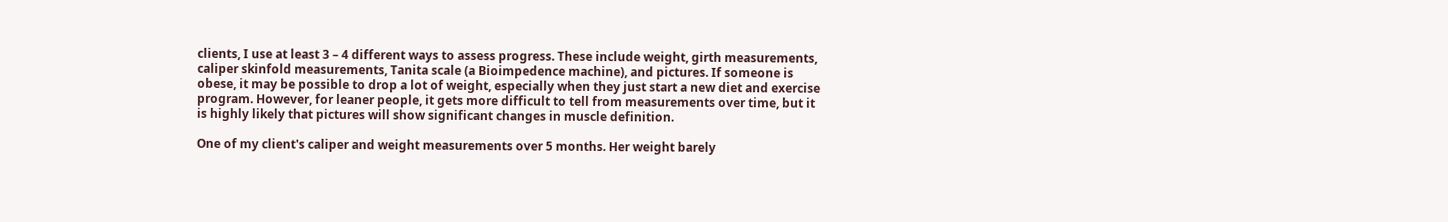clients, I use at least 3 – 4 different ways to assess progress. These include weight, girth measurements, caliper skinfold measurements, Tanita scale (a Bioimpedence machine), and pictures. If someone is obese, it may be possible to drop a lot of weight, especially when they just start a new diet and exercise program. However, for leaner people, it gets more difficult to tell from measurements over time, but it is highly likely that pictures will show significant changes in muscle definition.

One of my client's caliper and weight measurements over 5 months. Her weight barely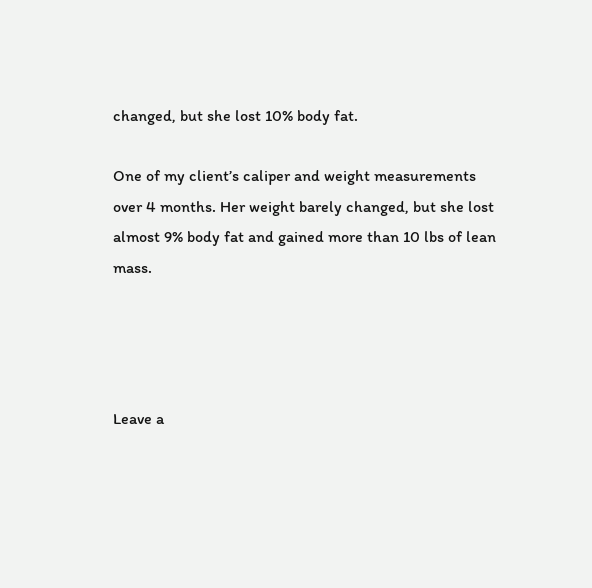changed, but she lost 10% body fat.

One of my client’s caliper and weight measurements over 4 months. Her weight barely changed, but she lost almost 9% body fat and gained more than 10 lbs of lean mass.




Leave a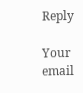Reply

Your email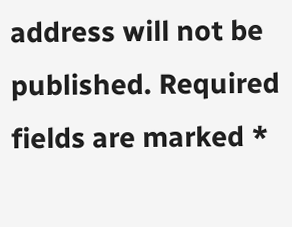address will not be published. Required fields are marked *